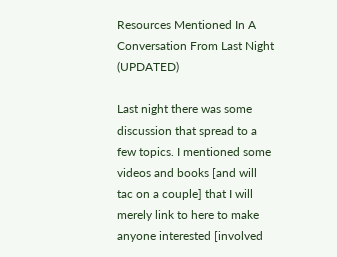Resources Mentioned In A Conversation From Last Night (UPDATED)

Last night there was some discussion that spread to a few topics. I mentioned some videos and books [and will tac on a couple] that I will merely link to here to make anyone interested [involved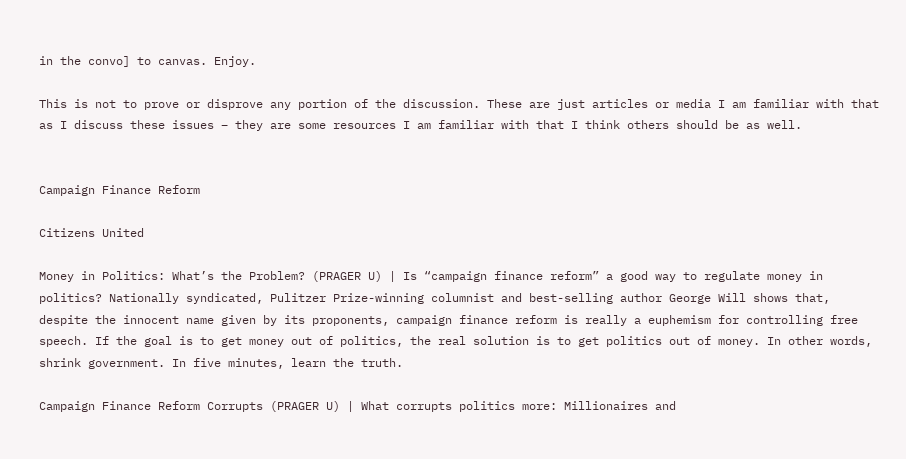in the convo] to canvas. Enjoy.

This is not to prove or disprove any portion of the discussion. These are just articles or media I am familiar with that as I discuss these issues – they are some resources I am familiar with that I think others should be as well.


Campaign Finance Reform

Citizens United

Money in Politics: What’s the Problem? (PRAGER U) | Is “campaign finance reform” a good way to regulate money in politics? Nationally syndicated, Pulitzer Prize-winning columnist and best-selling author George Will shows that, despite the innocent name given by its proponents, campaign finance reform is really a euphemism for controlling free speech. If the goal is to get money out of politics, the real solution is to get politics out of money. In other words, shrink government. In five minutes, learn the truth.

Campaign Finance Reform Corrupts (PRAGER U) | What corrupts politics more: Millionaires and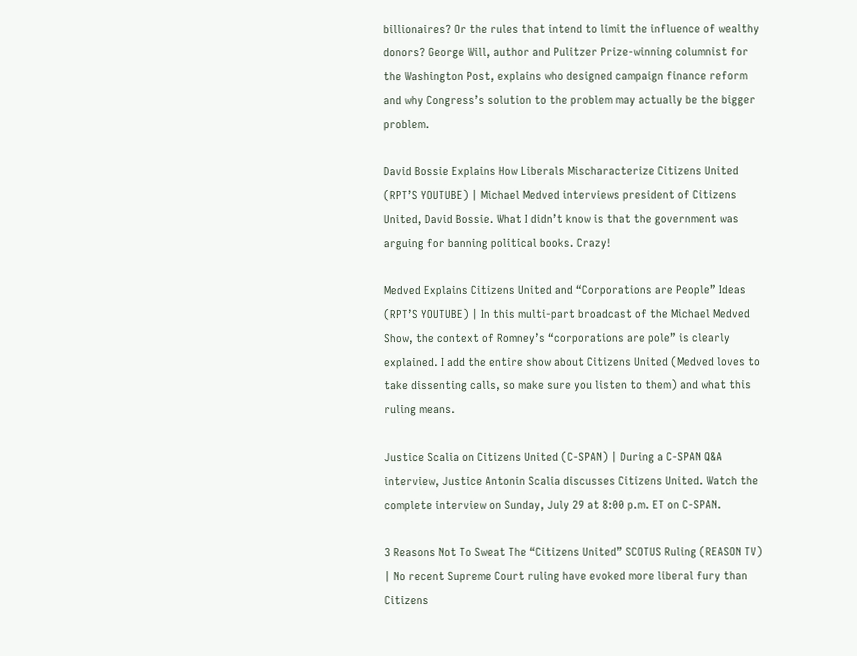billionaires? Or the rules that intend to limit the influence of wealthy donors? George Will, author and Pulitzer Prize-winning columnist for the Washington Post, explains who designed campaign finance reform and why Congress’s solution to the problem may actually be the bigger problem.

David Bossie Explains How Liberals Mischaracterize Citizens United (RPT’S YOUTUBE) | Michael Medved interviews president of Citizens United, David Bossie. What I didn’t know is that the government was arguing for banning political books. Crazy!

Medved Explains Citizens United and “Corporations are People” Ideas (RPT’S YOUTUBE) | In this multi-part broadcast of the Michael Medved Show, the context of Romney’s “corporations are pole” is clearly explained. I add the entire show about Citizens United (Medved loves to take dissenting calls, so make sure you listen to them) and what this ruling means.

Justice Scalia on Citizens United (C-SPAN) | During a C-SPAN Q&A interview, Justice Antonin Scalia discusses Citizens United. Watch the complete interview on Sunday, July 29 at 8:00 p.m. ET on C-SPAN.

3 Reasons Not To Sweat The “Citizens United” SCOTUS Ruling (REASON TV) | No recent Supreme Court ruling have evoked more liberal fury than Citizens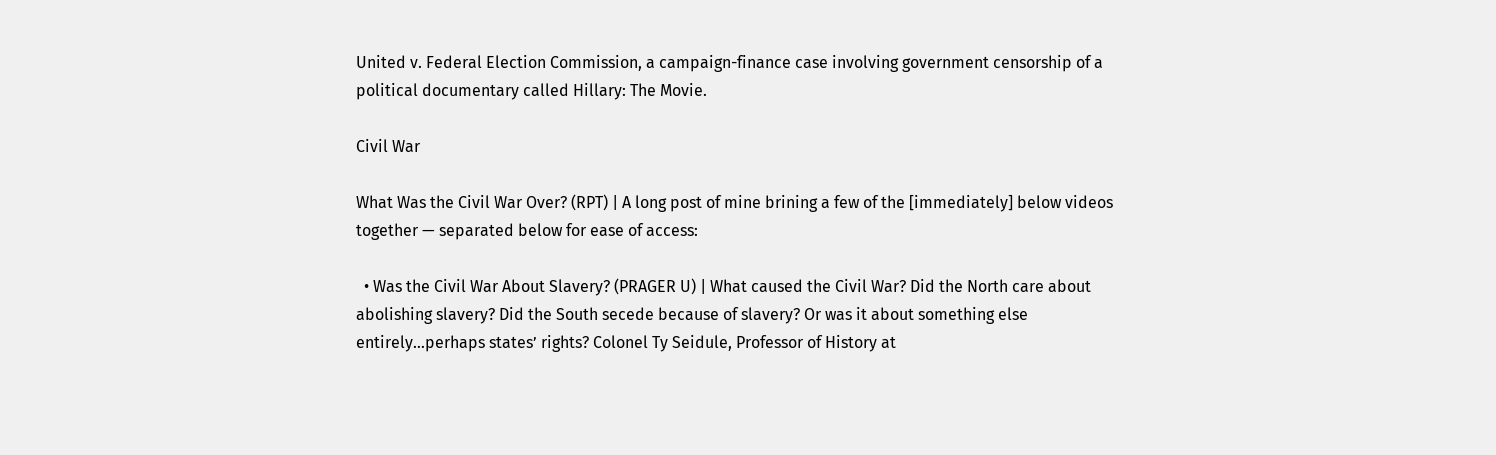United v. Federal Election Commission, a campaign-finance case involving government censorship of a political documentary called Hillary: The Movie.

Civil War

What Was the Civil War Over? (RPT) | A long post of mine brining a few of the [immediately] below videos together — separated below for ease of access:

  • Was the Civil War About Slavery? (PRAGER U) | What caused the Civil War? Did the North care about abolishing slavery? Did the South secede because of slavery? Or was it about something else entirely…perhaps states’ rights? Colonel Ty Seidule, Professor of History at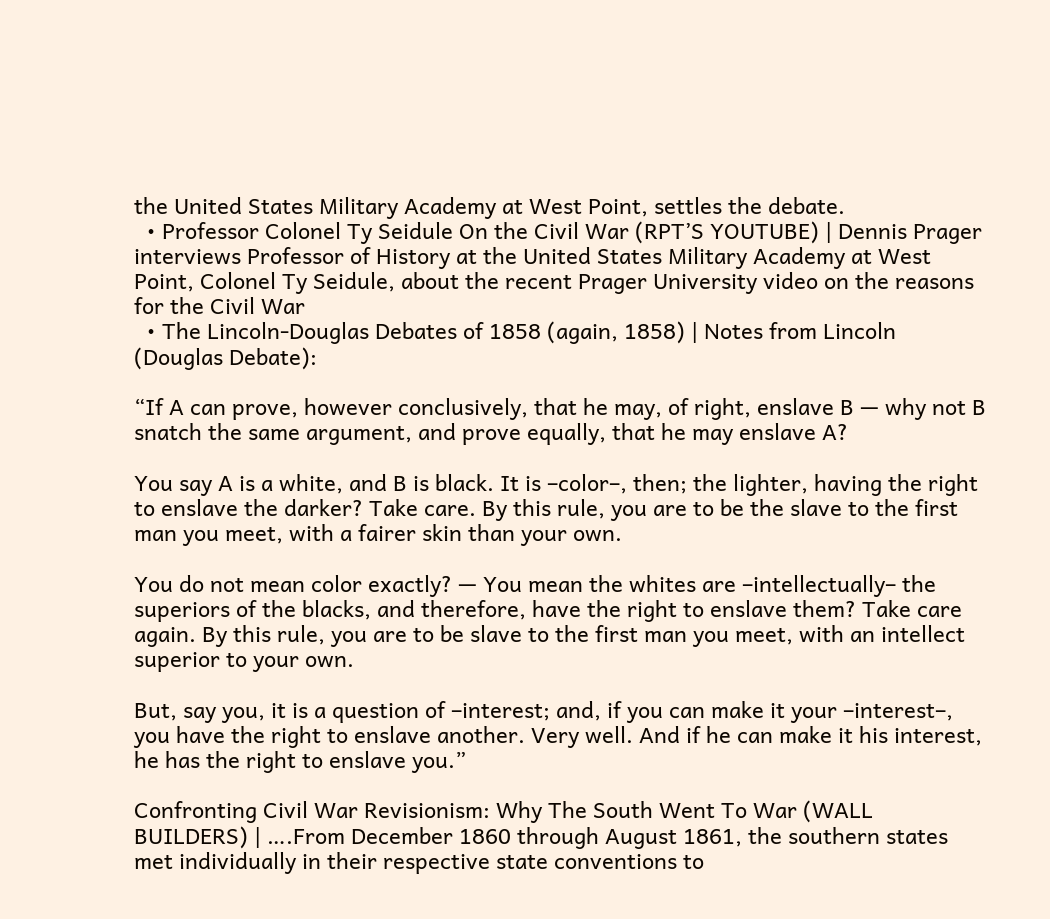the United States Military Academy at West Point, settles the debate.
  • Professor Colonel Ty Seidule On the Civil War (RPT’S YOUTUBE) | Dennis Prager interviews Professor of History at the United States Military Academy at West Point, Colonel Ty Seidule, about the recent Prager University video on the reasons for the Civil War
  • The Lincoln-Douglas Debates of 1858 (again, 1858) | Notes from Lincoln (Douglas Debate):

“If A can prove, however conclusively, that he may, of right, enslave B — why not B snatch the same argument, and prove equally, that he may enslave A?

You say A is a white, and B is black. It is –color–, then; the lighter, having the right to enslave the darker? Take care. By this rule, you are to be the slave to the first man you meet, with a fairer skin than your own.

You do not mean color exactly? — You mean the whites are –intellectually– the superiors of the blacks, and therefore, have the right to enslave them? Take care again. By this rule, you are to be slave to the first man you meet, with an intellect superior to your own.

But, say you, it is a question of –interest; and, if you can make it your –interest–, you have the right to enslave another. Very well. And if he can make it his interest, he has the right to enslave you.”

Confronting Civil War Revisionism: Why The South Went To War (WALL BUILDERS) | ….From December 1860 through August 1861, the southern states met individually in their respective state conventions to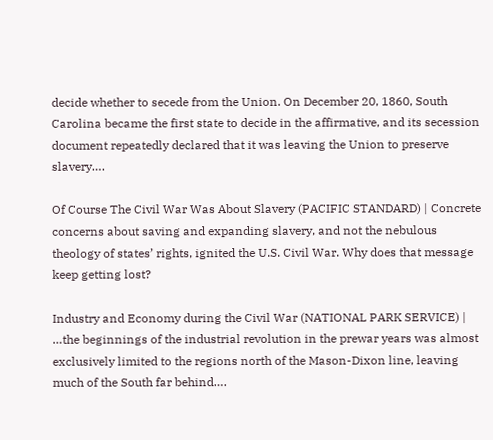decide whether to secede from the Union. On December 20, 1860, South Carolina became the first state to decide in the affirmative, and its secession document repeatedly declared that it was leaving the Union to preserve slavery….

Of Course The Civil War Was About Slavery (PACIFIC STANDARD) | Concrete concerns about saving and expanding slavery, and not the nebulous theology of states’ rights, ignited the U.S. Civil War. Why does that message keep getting lost?

Industry and Economy during the Civil War (NATIONAL PARK SERVICE) | …the beginnings of the industrial revolution in the prewar years was almost exclusively limited to the regions north of the Mason-Dixon line, leaving much of the South far behind….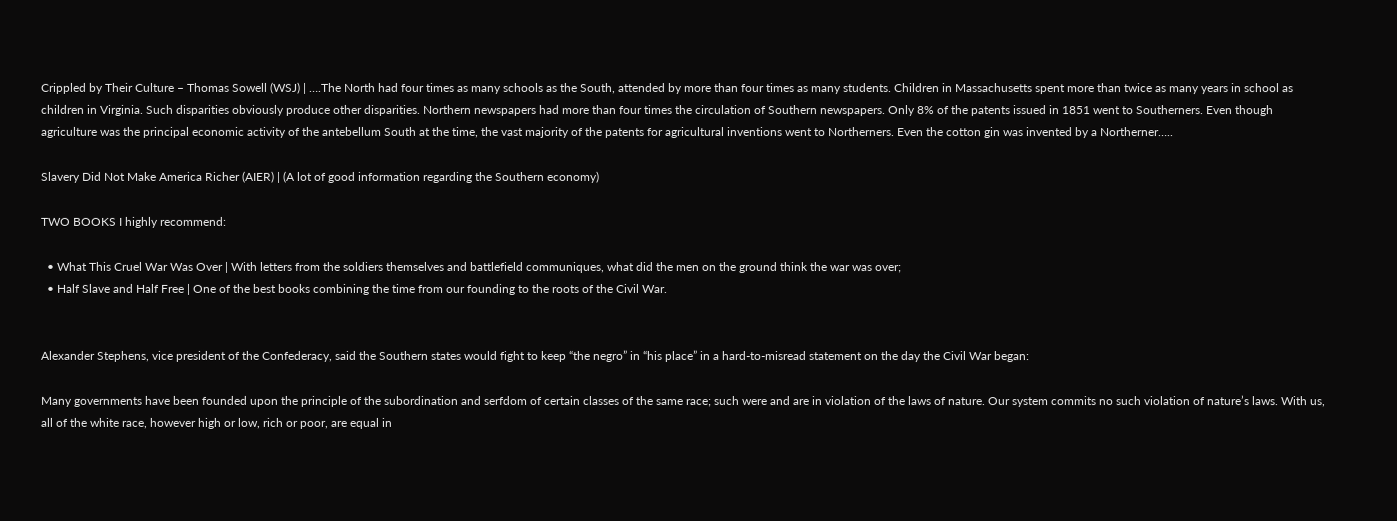Crippled by Their Culture – Thomas Sowell (WSJ) | ….The North had four times as many schools as the South, attended by more than four times as many students. Children in Massachusetts spent more than twice as many years in school as children in Virginia. Such disparities obviously produce other disparities. Northern newspapers had more than four times the circulation of Southern newspapers. Only 8% of the patents issued in 1851 went to Southerners. Even though agriculture was the principal economic activity of the antebellum South at the time, the vast majority of the patents for agricultural inventions went to Northerners. Even the cotton gin was invented by a Northerner…..

Slavery Did Not Make America Richer (AIER) | (A lot of good information regarding the Southern economy)

TWO BOOKS I highly recommend:

  • What This Cruel War Was Over | With letters from the soldiers themselves and battlefield communiques, what did the men on the ground think the war was over;
  • Half Slave and Half Free | One of the best books combining the time from our founding to the roots of the Civil War.


Alexander Stephens, vice president of the Confederacy, said the Southern states would fight to keep “the negro” in “his place” in a hard-to-misread statement on the day the Civil War began:

Many governments have been founded upon the principle of the subordination and serfdom of certain classes of the same race; such were and are in violation of the laws of nature. Our system commits no such violation of nature’s laws. With us, all of the white race, however high or low, rich or poor, are equal in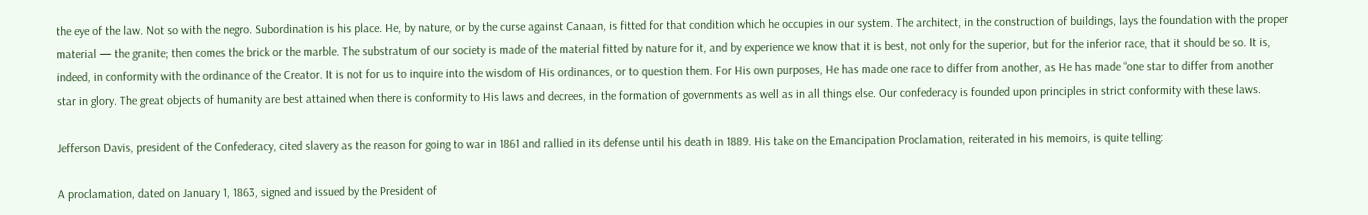the eye of the law. Not so with the negro. Subordination is his place. He, by nature, or by the curse against Canaan, is fitted for that condition which he occupies in our system. The architect, in the construction of buildings, lays the foundation with the proper material — the granite; then comes the brick or the marble. The substratum of our society is made of the material fitted by nature for it, and by experience we know that it is best, not only for the superior, but for the inferior race, that it should be so. It is, indeed, in conformity with the ordinance of the Creator. It is not for us to inquire into the wisdom of His ordinances, or to question them. For His own purposes, He has made one race to differ from another, as He has made “one star to differ from another star in glory. The great objects of humanity are best attained when there is conformity to His laws and decrees, in the formation of governments as well as in all things else. Our confederacy is founded upon principles in strict conformity with these laws.

Jefferson Davis, president of the Confederacy, cited slavery as the reason for going to war in 1861 and rallied in its defense until his death in 1889. His take on the Emancipation Proclamation, reiterated in his memoirs, is quite telling:

A proclamation, dated on January 1, 1863, signed and issued by the President of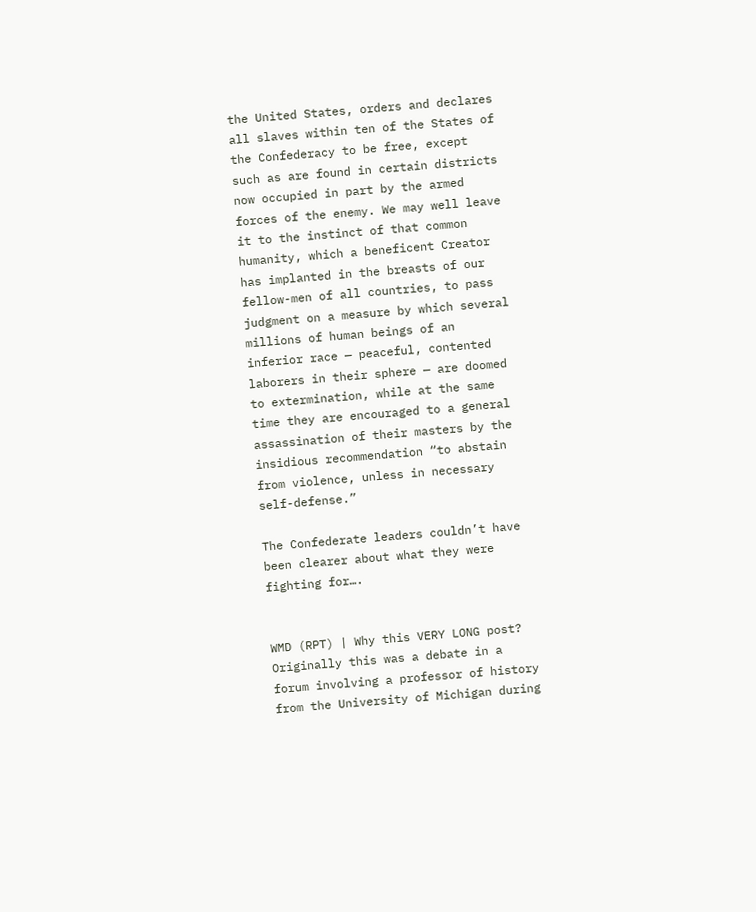the United States, orders and declares all slaves within ten of the States of the Confederacy to be free, except such as are found in certain districts now occupied in part by the armed forces of the enemy. We may well leave it to the instinct of that common humanity, which a beneficent Creator has implanted in the breasts of our fellow-men of all countries, to pass judgment on a measure by which several millions of human beings of an inferior race — peaceful, contented laborers in their sphere — are doomed to extermination, while at the same time they are encouraged to a general assassination of their masters by the insidious recommendation “to abstain from violence, unless in necessary self-defense.”

The Confederate leaders couldn’t have been clearer about what they were fighting for….


WMD (RPT) | Why this VERY LONG post? Originally this was a debate in a forum involving a professor of history from the University of Michigan during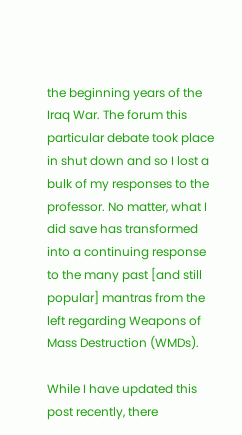the beginning years of the Iraq War. The forum this particular debate took place in shut down and so I lost a bulk of my responses to the professor. No matter, what I did save has transformed into a continuing response to the many past [and still popular] mantras from the left regarding Weapons of Mass Destruction (WMDs).

While I have updated this post recently, there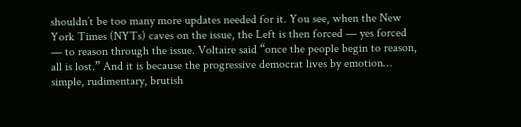shouldn’t be too many more updates needed for it. You see, when the New York Times (NYTs) caves on the issue, the Left is then forced — yes forced — to reason through the issue. Voltaire said “once the people begin to reason, all is lost.” And it is because the progressive democrat lives by emotion… simple, rudimentary, brutish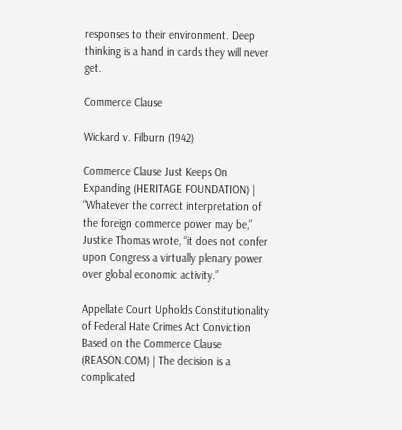responses to their environment. Deep thinking is a hand in cards they will never get.

Commerce Clause

Wickard v. Filburn (1942)

Commerce Clause Just Keeps On Expanding (HERITAGE FOUNDATION) | “Whatever the correct interpretation of the foreign commerce power may be,” Justice Thomas wrote, “it does not confer upon Congress a virtually plenary power over global economic activity.”

Appellate Court Upholds Constitutionality of Federal Hate Crimes Act Conviction Based on the Commerce Clause (REASON.COM) | The decision is a complicated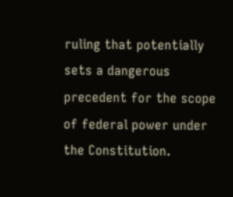ruling that potentially sets a dangerous precedent for the scope of federal power under the Constitution.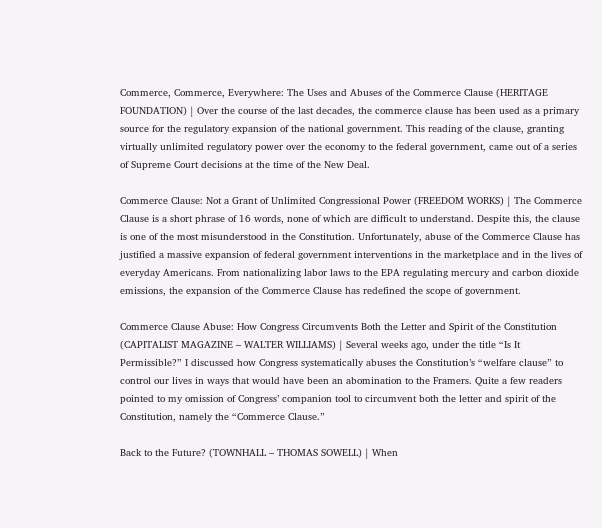Commerce, Commerce, Everywhere: The Uses and Abuses of the Commerce Clause (HERITAGE FOUNDATION) | Over the course of the last decades, the commerce clause has been used as a primary source for the regulatory expansion of the national government. This reading of the clause, granting virtually unlimited regulatory power over the economy to the federal government, came out of a series of Supreme Court decisions at the time of the New Deal.

Commerce Clause: Not a Grant of Unlimited Congressional Power (FREEDOM WORKS) | The Commerce Clause is a short phrase of 16 words, none of which are difficult to understand. Despite this, the clause is one of the most misunderstood in the Constitution. Unfortunately, abuse of the Commerce Clause has justified a massive expansion of federal government interventions in the marketplace and in the lives of everyday Americans. From nationalizing labor laws to the EPA regulating mercury and carbon dioxide emissions, the expansion of the Commerce Clause has redefined the scope of government.

Commerce Clause Abuse: How Congress Circumvents Both the Letter and Spirit of the Constitution (CAPITALIST MAGAZINE – WALTER WILLIAMS) | Several weeks ago, under the title “Is It Permissible?” I discussed how Congress systematically abuses the Constitution’s “welfare clause” to control our lives in ways that would have been an abomination to the Framers. Quite a few readers pointed to my omission of Congress’ companion tool to circumvent both the letter and spirit of the Constitution, namely the “Commerce Clause.”

Back to the Future? (TOWNHALL – THOMAS SOWELL) | When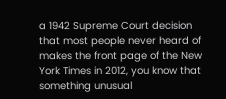a 1942 Supreme Court decision that most people never heard of makes the front page of the New York Times in 2012, you know that something unusual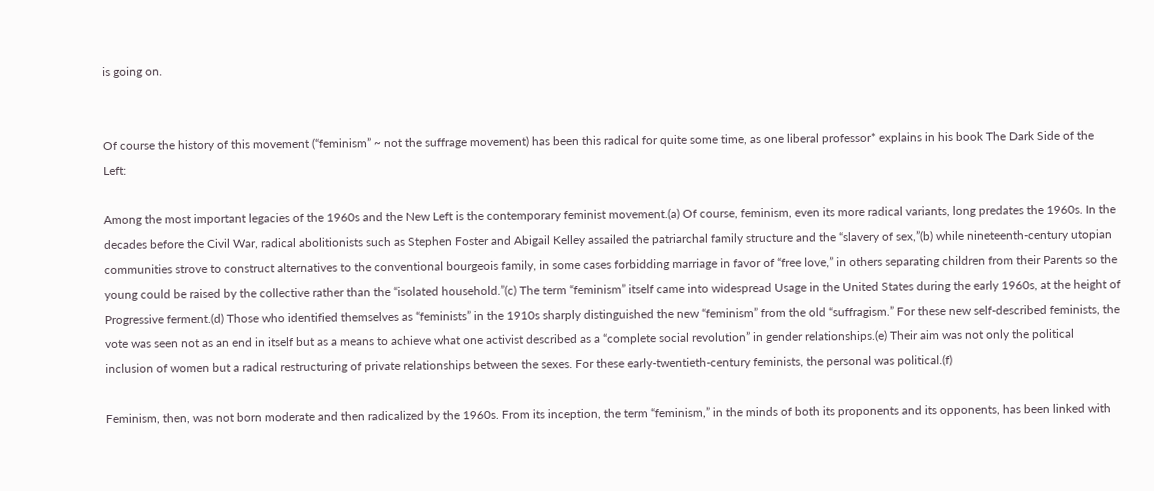is going on.


Of course the history of this movement (“feminism” ~ not the suffrage movement) has been this radical for quite some time, as one liberal professor* explains in his book The Dark Side of the Left:

Among the most important legacies of the 1960s and the New Left is the contemporary feminist movement.(a) Of course, feminism, even its more radical variants, long predates the 1960s. In the decades before the Civil War, radical abolitionists such as Stephen Foster and Abigail Kelley assailed the patriarchal family structure and the “slavery of sex,”(b) while nineteenth-century utopian communities strove to construct alternatives to the conventional bourgeois family, in some cases forbidding marriage in favor of “free love,” in others separating children from their Parents so the young could be raised by the collective rather than the “isolated household.”(c) The term “feminism” itself came into widespread Usage in the United States during the early 1960s, at the height of Progressive ferment.(d) Those who identified themselves as “feminists” in the 1910s sharply distinguished the new “feminism” from the old “suffragism.” For these new self-described feminists, the vote was seen not as an end in itself but as a means to achieve what one activist described as a “complete social revolution” in gender relationships.(e) Their aim was not only the political inclusion of women but a radical restructuring of private relationships between the sexes. For these early-twentieth-century feminists, the personal was political.(f)

Feminism, then, was not born moderate and then radicalized by the 1960s. From its inception, the term “feminism,” in the minds of both its proponents and its opponents, has been linked with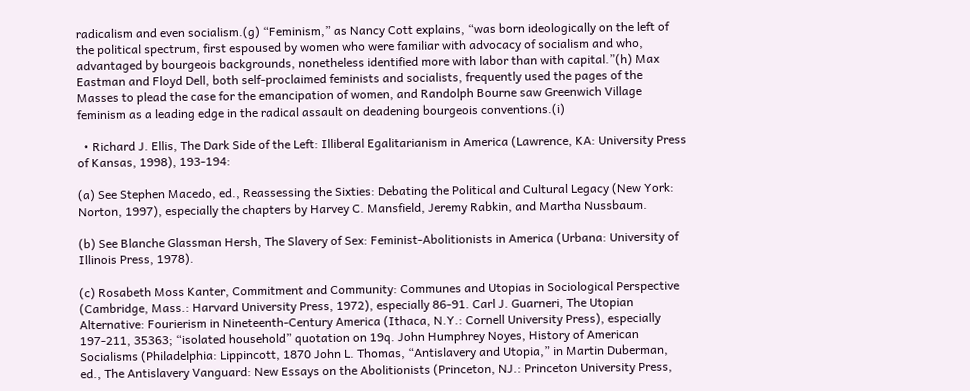radicalism and even socialism.(g) “Feminism,” as Nancy Cott explains, “was born ideologically on the left of the political spectrum, first espoused by women who were familiar with advocacy of socialism and who, advantaged by bourgeois backgrounds, nonetheless identified more with labor than with capital.”(h) Max Eastman and Floyd Dell, both self-proclaimed feminists and socialists, frequently used the pages of the Masses to plead the case for the emancipation of women, and Randolph Bourne saw Greenwich Village feminism as a leading edge in the radical assault on deadening bourgeois conventions.(i)

  • Richard J. Ellis, The Dark Side of the Left: Illiberal Egalitarianism in America (Lawrence, KA: University Press of Kansas, 1998), 193-194:

(a) See Stephen Macedo, ed., Reassessing the Sixties: Debating the Political and Cultural Legacy (New York: Norton, 1997), especially the chapters by Harvey C. Mansfield, Jeremy Rabkin, and Martha Nussbaum.

(b) See Blanche Glassman Hersh, The Slavery of Sex: Feminist-Abolitionists in America (Urbana: University of Illinois Press, 1978).

(c) Rosabeth Moss Kanter, Commitment and Community: Communes and Utopias in Sociological Perspective (Cambridge, Mass.: Harvard University Press, 1972), especially 86-91. Carl J. Guarneri, The Utopian Alternative: Fourierism in Nineteenth-Century America (Ithaca, N.Y.: Cornell University Press), especially 197-211, 35363; “isolated household” quotation on 19q. John Humphrey Noyes, History of American Socialisms (Philadelphia: Lippincott, 1870 John L. Thomas, “Antislavery and Utopia,” in Martin Duberman, ed., The Antislavery Vanguard: New Essays on the Abolitionists (Princeton, NJ.: Princeton University Press,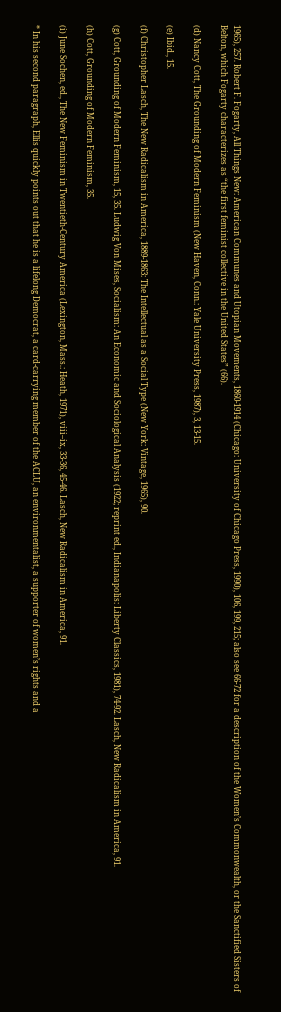1965), 257. Robert F. Fogarty, All Things New: American Communes and Utopian Movements, 1860-1914 (Chicago: University of Chicago Press, 1990), 106, 199, 215; also see 66-72 for a description of the Women’s Commonwealth, or the Sanctified Sisters of Belton, which Fogarty characterizes as “the first feminist collective in the United States” (66).

(d) Nancy Cott, The Grounding of Modern Feminism (New Haven, Conn.: Yale University Press, 1987), 3, 13-15.

(e) Ibid., 15.

(f) Christopher Lasch, The New Radicalism in America, 1889-1863: The Intellectual as a Social Type (New York: Vintage, 1965), 90.

(g) Cott, Grounding of Modern Feminism, 15, 35. Ludwig Von Mises, Socialism: An Economic and Sociological Analysis (1922; reprint ed., Indianapolis: Liberty Classics, 1981), 74-92. Lasch, New Radicalism in America, 91.

(h) Cott, Grounding of Modern Feminism, 35.

(i) June Sochen, ed., The New Feminism in Twentieth-Century America (Lexington, Mass.: Heath, 1971), viii–ix, 33-36, 45-46. Lasch, New Radicalism in America, 91.

* In his second paragraph, Ellis quickly points out that he is a lifelong Democrat, a card-carrying member of the ACLU, an environmentalist, a supporter of women’s rights and a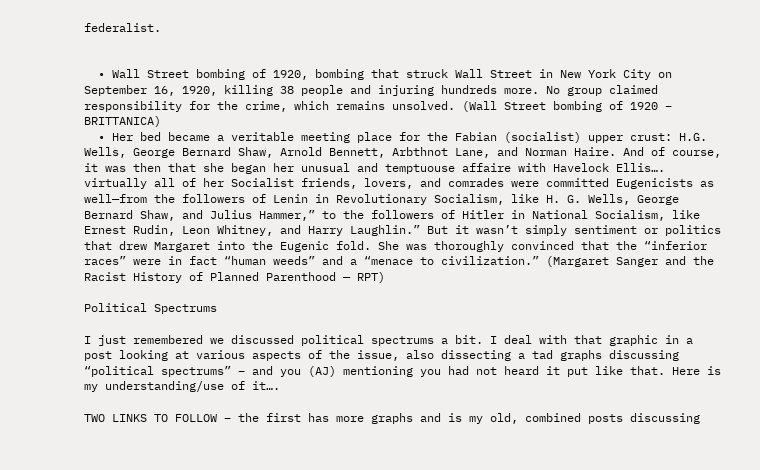federalist.


  • Wall Street bombing of 1920, bombing that struck Wall Street in New York City on September 16, 1920, killing 38 people and injuring hundreds more. No group claimed responsibility for the crime, which remains unsolved. (Wall Street bombing of 1920 – BRITTANICA)
  • Her bed became a veritable meeting place for the Fabian (socialist) upper crust: H.G. Wells, George Bernard Shaw, Arnold Bennett, Arbthnot Lane, and Norman Haire. And of course, it was then that she began her unusual and temptuouse affaire with Havelock Ellis…. virtually all of her Socialist friends, lovers, and comrades were committed Eugenicists as well—from the followers of Lenin in Revolutionary Socialism, like H. G. Wells, George Bernard Shaw, and Julius Hammer,” to the followers of Hitler in National Socialism, like Ernest Rudin, Leon Whitney, and Harry Laughlin.” But it wasn’t simply sentiment or politics that drew Margaret into the Eugenic fold. She was thoroughly convinced that the “inferior races” were in fact “human weeds” and a “menace to civilization.” (Margaret Sanger and the Racist History of Planned Parenthood — RPT)

Political Spectrums

I just remembered we discussed political spectrums a bit. I deal with that graphic in a post looking at various aspects of the issue, also dissecting a tad graphs discussing “political spectrums” – and you (AJ) mentioning you had not heard it put like that. Here is my understanding/use of it….

TWO LINKS TO FOLLOW – the first has more graphs and is my old, combined posts discussing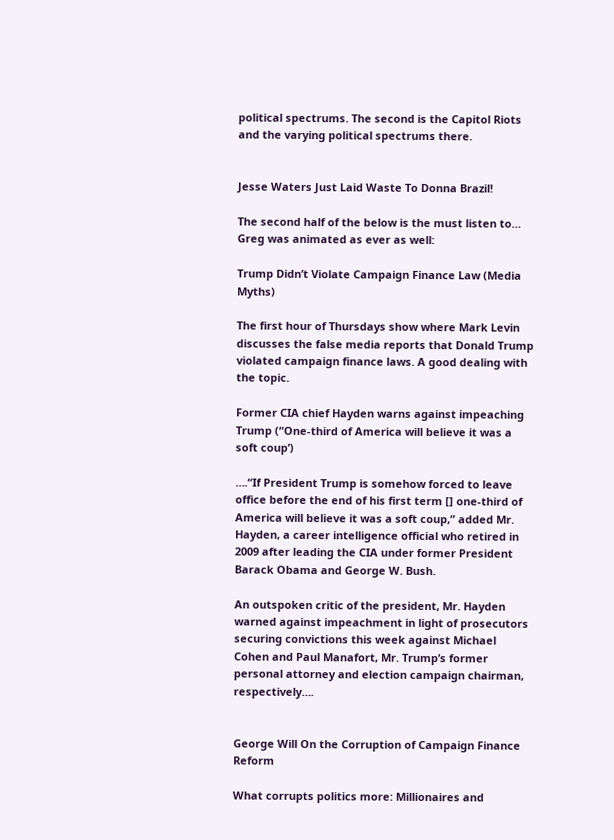political spectrums. The second is the Capitol Riots and the varying political spectrums there.


Jesse Waters Just Laid Waste To Donna Brazil!

The second half of the below is the must listen to… Greg was animated as ever as well:

Trump Didn’t Violate Campaign Finance Law (Media Myths)

The first hour of Thursdays show where Mark Levin discusses the false media reports that Donald Trump violated campaign finance laws. A good dealing with the topic.

Former CIA chief Hayden warns against impeaching Trump (“One-third of America will believe it was a soft coup’)

….“If President Trump is somehow forced to leave office before the end of his first term [] one-third of America will believe it was a soft coup,” added Mr. Hayden, a career intelligence official who retired in 2009 after leading the CIA under former President Barack Obama and George W. Bush.

An outspoken critic of the president, Mr. Hayden warned against impeachment in light of prosecutors securing convictions this week against Michael Cohen and Paul Manafort, Mr. Trump’s former personal attorney and election campaign chairman, respectively….


George Will On the Corruption of Campaign Finance Reform

What corrupts politics more: Millionaires and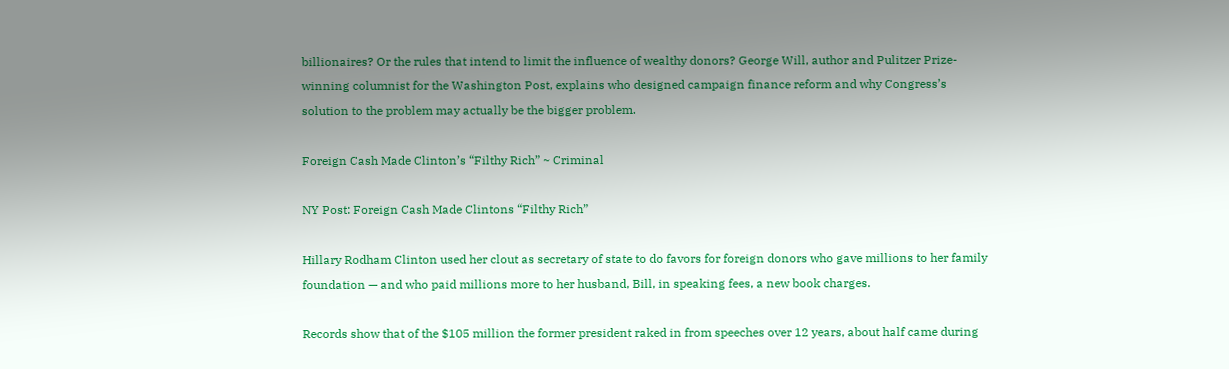billionaires? Or the rules that intend to limit the influence of wealthy donors? George Will, author and Pulitzer Prize-winning columnist for the Washington Post, explains who designed campaign finance reform and why Congress’s solution to the problem may actually be the bigger problem.

Foreign Cash Made Clinton’s “Filthy Rich” ~ Criminal

NY Post: Foreign Cash Made Clintons “Filthy Rich”

Hillary Rodham Clinton used her clout as secretary of state to do favors for foreign donors who gave millions to her family foundation — and who paid millions more to her husband, Bill, in speaking fees, a new book charges.

Records show that of the $105 million the former president raked in from speeches over 12 years, about half came during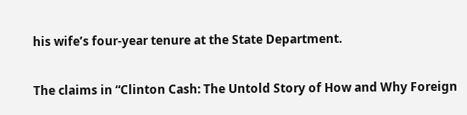his wife’s four-year tenure at the State Department.

The claims in “Clinton Cash: The Untold Story of How and Why Foreign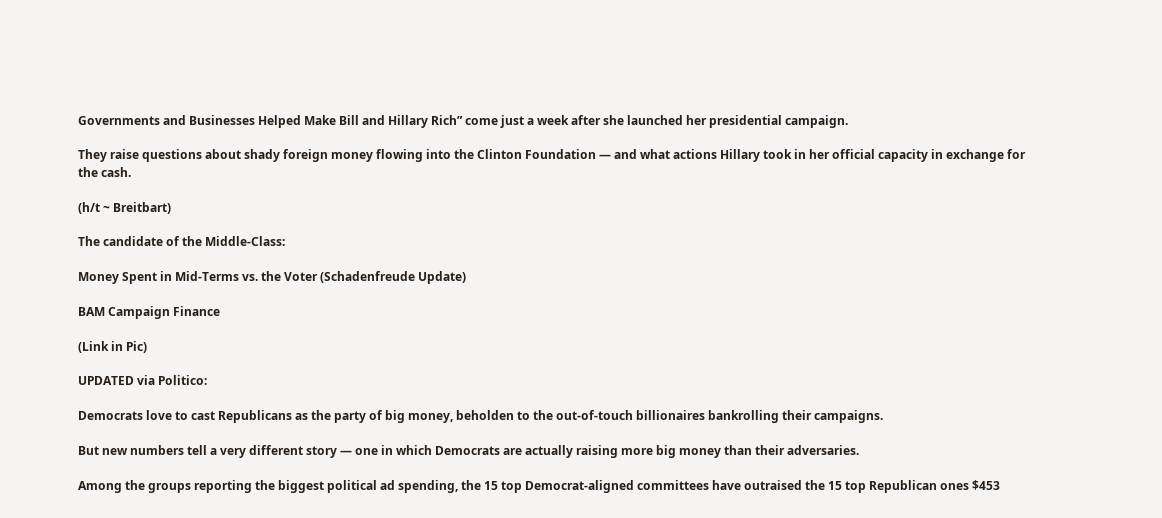Governments and Businesses Helped Make Bill and Hillary Rich” come just a week after she launched her presidential campaign.

They raise questions about shady foreign money flowing into the Clinton Foundation — and what actions Hillary took in her official capacity in exchange for the cash.

(h/t ~ Breitbart)

The candidate of the Middle-Class:

Money Spent in Mid-Terms vs. the Voter (Schadenfreude Update)

BAM Campaign Finance

(Link in Pic)

UPDATED via Politico:

Democrats love to cast Republicans as the party of big money, beholden to the out-of-touch billionaires bankrolling their campaigns.

But new numbers tell a very different story — one in which Democrats are actually raising more big money than their adversaries.

Among the groups reporting the biggest political ad spending, the 15 top Democrat-aligned committees have outraised the 15 top Republican ones $453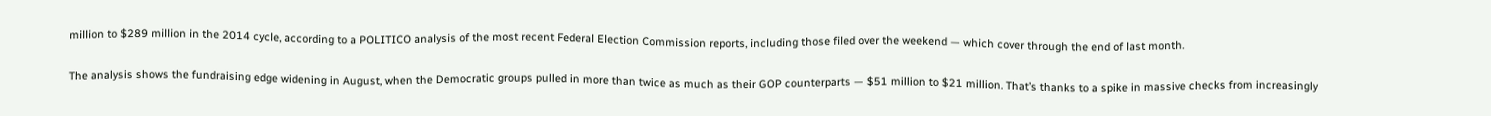million to $289 million in the 2014 cycle, according to a POLITICO analysis of the most recent Federal Election Commission reports, including those filed over the weekend — which cover through the end of last month.

The analysis shows the fundraising edge widening in August, when the Democratic groups pulled in more than twice as much as their GOP counterparts — $51 million to $21 million. That’s thanks to a spike in massive checks from increasingly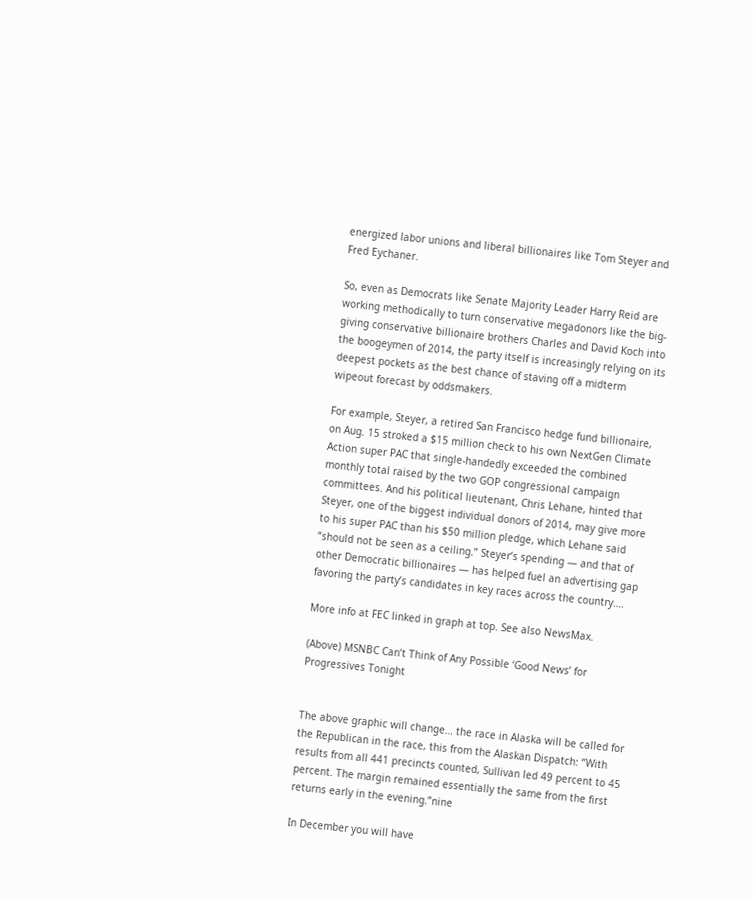energized labor unions and liberal billionaires like Tom Steyer and Fred Eychaner.

So, even as Democrats like Senate Majority Leader Harry Reid are working methodically to turn conservative megadonors like the big-giving conservative billionaire brothers Charles and David Koch into the boogeymen of 2014, the party itself is increasingly relying on its deepest pockets as the best chance of staving off a midterm wipeout forecast by oddsmakers.

For example, Steyer, a retired San Francisco hedge fund billionaire, on Aug. 15 stroked a $15 million check to his own NextGen Climate Action super PAC that single-handedly exceeded the combined monthly total raised by the two GOP congressional campaign committees. And his political lieutenant, Chris Lehane, hinted that Steyer, one of the biggest individual donors of 2014, may give more to his super PAC than his $50 million pledge, which Lehane said “should not be seen as a ceiling.” Steyer’s spending — and that of other Democratic billionaires — has helped fuel an advertising gap favoring the party’s candidates in key races across the country….

More info at FEC linked in graph at top. See also NewsMax.

(Above) MSNBC Can’t Think of Any Possible ‘Good News’ for Progressives Tonight


The above graphic will change… the race in Alaska will be called for the Republican in the race, this from the Alaskan Dispatch: “With results from all 441 precincts counted, Sullivan led 49 percent to 45 percent. The margin remained essentially the same from the first returns early in the evening.”nine

In December you will have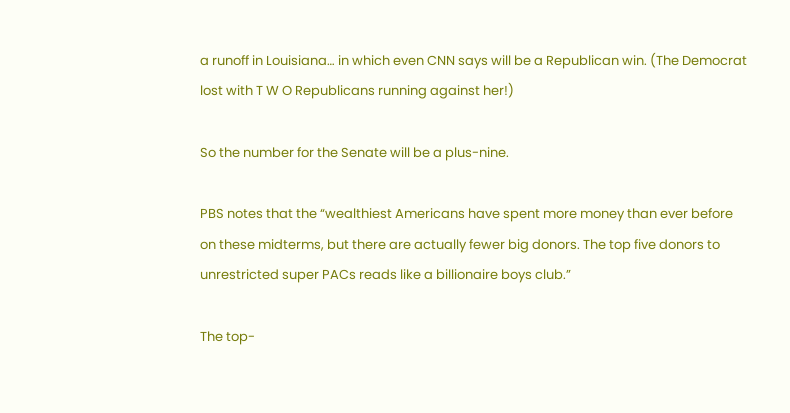a runoff in Louisiana… in which even CNN says will be a Republican win. (The Democrat lost with T W O Republicans running against her!)

So the number for the Senate will be a plus-nine.

PBS notes that the “wealthiest Americans have spent more money than ever before on these midterms, but there are actually fewer big donors. The top five donors to unrestricted super PACs reads like a billionaire boys club.”

The top-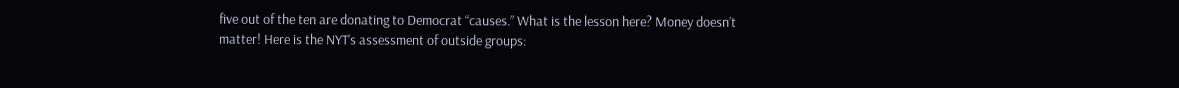five out of the ten are donating to Democrat “causes.” What is the lesson here? Money doesn’t matter! Here is the NYT’s assessment of outside groups: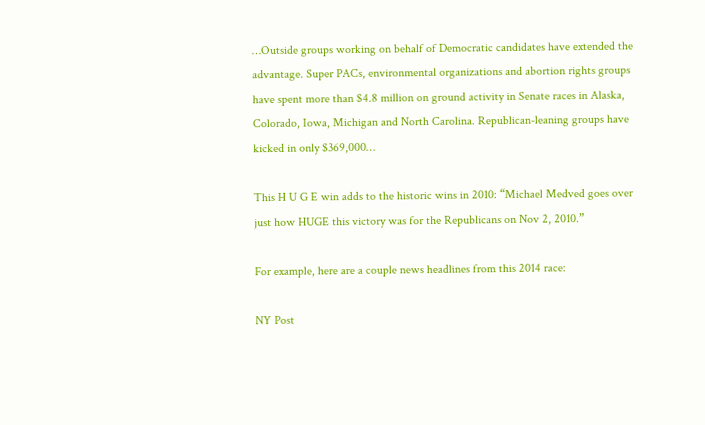…Outside groups working on behalf of Democratic candidates have extended the advantage. Super PACs, environmental organizations and abortion rights groups have spent more than $4.8 million on ground activity in Senate races in Alaska, Colorado, Iowa, Michigan and North Carolina. Republican-leaning groups have kicked in only $369,000…

This H U G E win adds to the historic wins in 2010: “Michael Medved goes over just how HUGE this victory was for the Republicans on Nov 2, 2010.”

For example, here are a couple news headlines from this 2014 race:

NY Post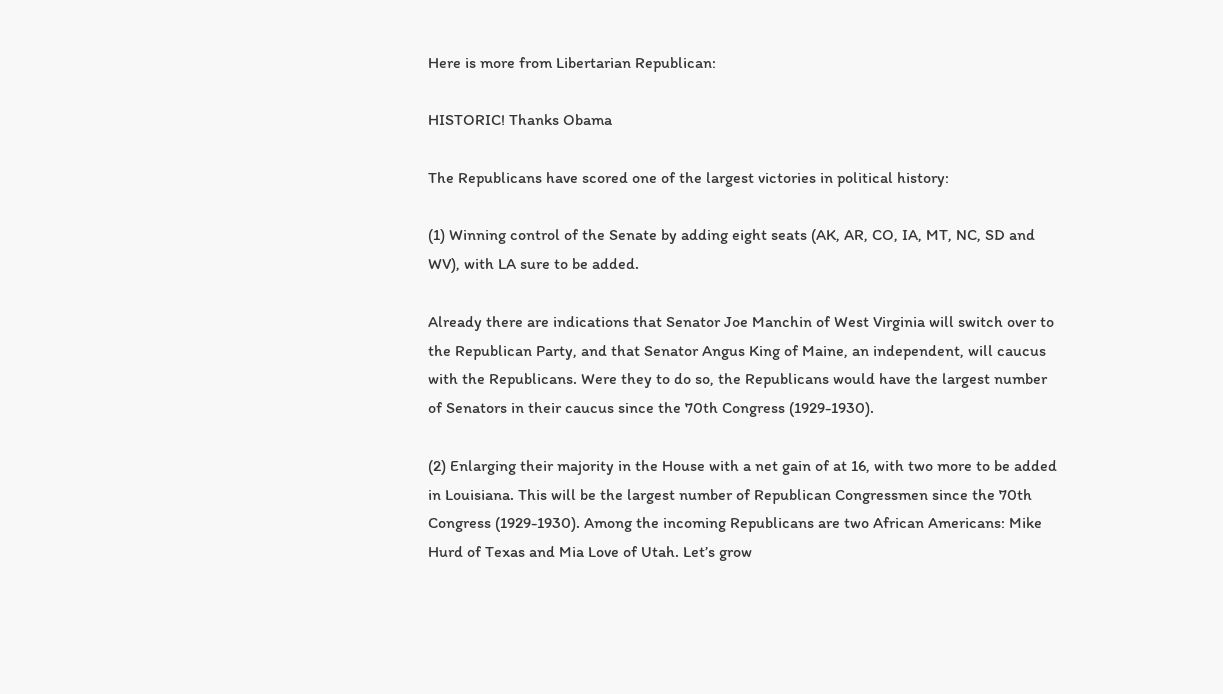Here is more from Libertarian Republican:

HISTORIC! Thanks Obama

The Republicans have scored one of the largest victories in political history:

(1) Winning control of the Senate by adding eight seats (AK, AR, CO, IA, MT, NC, SD and WV), with LA sure to be added.

Already there are indications that Senator Joe Manchin of West Virginia will switch over to the Republican Party, and that Senator Angus King of Maine, an independent, will caucus with the Republicans. Were they to do so, the Republicans would have the largest number of Senators in their caucus since the 70th Congress (1929-1930).

(2) Enlarging their majority in the House with a net gain of at 16, with two more to be added in Louisiana. This will be the largest number of Republican Congressmen since the 70th Congress (1929-1930). Among the incoming Republicans are two African Americans: Mike Hurd of Texas and Mia Love of Utah. Let’s grow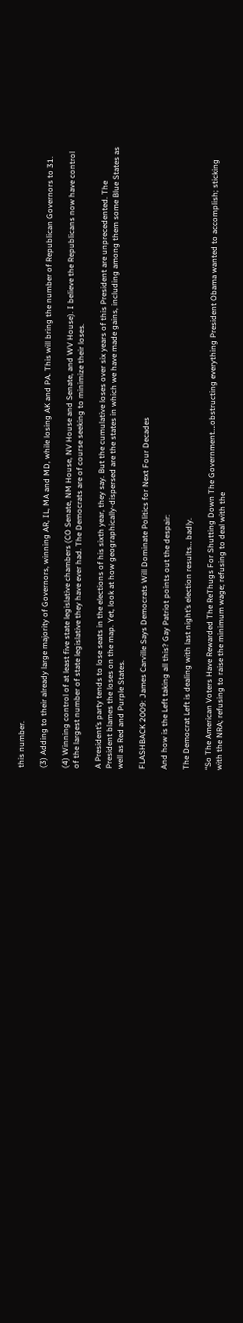this number.

(3) Adding to their already large majority of Governors, winning AR, IL, MA and MD, while losing AK and PA. This will bring the number of Republican Governors to 31.

(4) Winning control of at least five state legislative chambers (CO Senate, NM House, NV House and Senate, and WV House). I believe the Republicans now have control of the largest number of state legislative they have ever had. The Democrats are of course seeking to minimize their loses.

A President’s party tends to lose seats in the elections of his sixth year, they say. But the cumulative loses over six years of this President are unprecedented. The President blames the loses on the map. Yet, look at how geographically-dispersed are the states in which we have made gains, including among them some Blue States as well as Red and Purple States.

FLASHBACK 2009: James Carville Says Democrats Will Dominate Politics for Next Four Decades

And how is the Left taking all this? Gay Patriot points out the despair:

The Democrat Left is dealing with last night’s election results… badly.

“So The American Voters Have Rewarded The ReThugs For Shutting Down The Government….obstructing everything President Obama wanted to accomplish; sticking with the NRA; refusing to raise the minimum wage; refusing to deal with the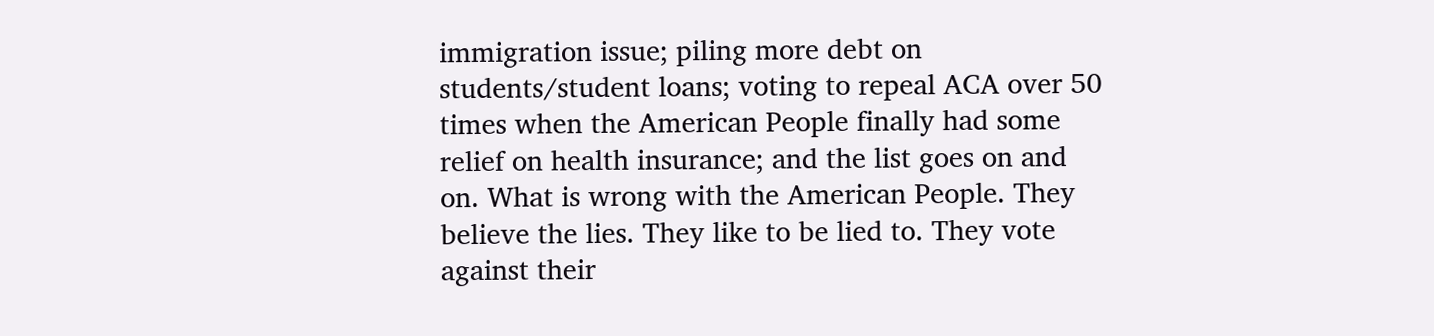immigration issue; piling more debt on students/student loans; voting to repeal ACA over 50 times when the American People finally had some relief on health insurance; and the list goes on and on. What is wrong with the American People. They believe the lies. They like to be lied to. They vote against their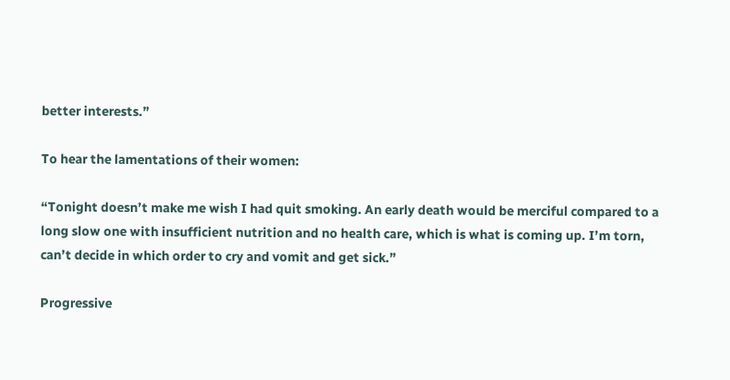better interests.”

To hear the lamentations of their women:

“Tonight doesn’t make me wish I had quit smoking. An early death would be merciful compared to a long slow one with insufficient nutrition and no health care, which is what is coming up. I’m torn, can’t decide in which order to cry and vomit and get sick.”

Progressive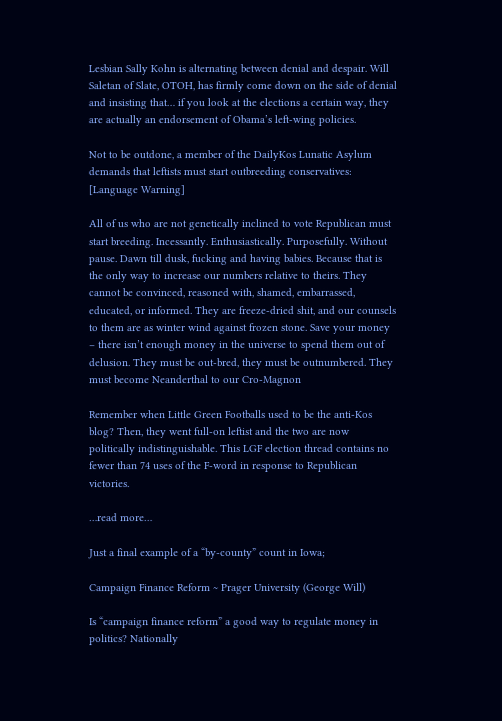Lesbian Sally Kohn is alternating between denial and despair. Will Saletan of Slate, OTOH, has firmly come down on the side of denial and insisting that… if you look at the elections a certain way, they are actually an endorsement of Obama’s left-wing policies.

Not to be outdone, a member of the DailyKos Lunatic Asylum demands that leftists must start outbreeding conservatives: [Language Warning]

All of us who are not genetically inclined to vote Republican must start breeding. Incessantly. Enthusiastically. Purposefully. Without pause. Dawn till dusk, fucking and having babies. Because that is the only way to increase our numbers relative to theirs. They cannot be convinced, reasoned with, shamed, embarrassed, educated, or informed. They are freeze-dried shit, and our counsels to them are as winter wind against frozen stone. Save your money – there isn’t enough money in the universe to spend them out of delusion. They must be out-bred, they must be outnumbered. They must become Neanderthal to our Cro-Magnon

Remember when Little Green Footballs used to be the anti-Kos blog? Then, they went full-on leftist and the two are now politically indistinguishable. This LGF election thread contains no fewer than 74 uses of the F-word in response to Republican victories.

…read more…

Just a final example of a “by-county” count in Iowa;

Campaign Finance Reform ~ Prager University (George Will)

Is “campaign finance reform” a good way to regulate money in politics? Nationally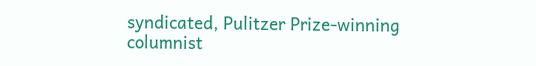syndicated, Pulitzer Prize-winning columnist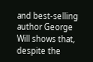and best-selling author George Will shows that, despite the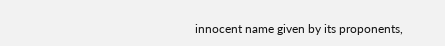innocent name given by its proponents,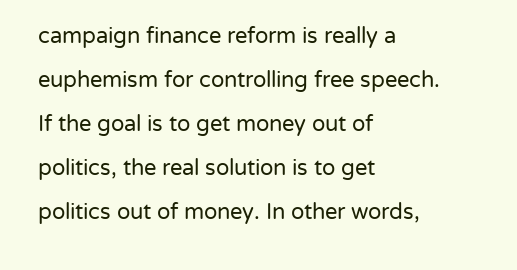campaign finance reform is really a euphemism for controlling free speech. If the goal is to get money out of politics, the real solution is to get politics out of money. In other words,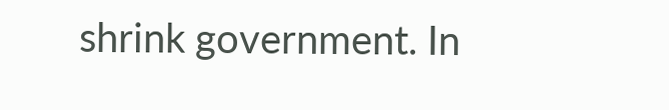shrink government. In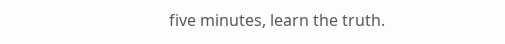five minutes, learn the truth.